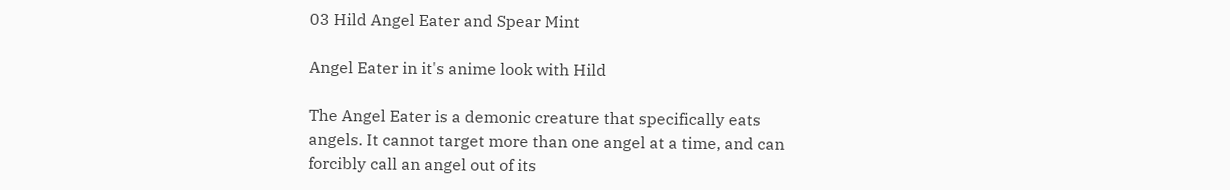03 Hild Angel Eater and Spear Mint

Angel Eater in it's anime look with Hild

The Angel Eater is a demonic creature that specifically eats angels. It cannot target more than one angel at a time, and can forcibly call an angel out of its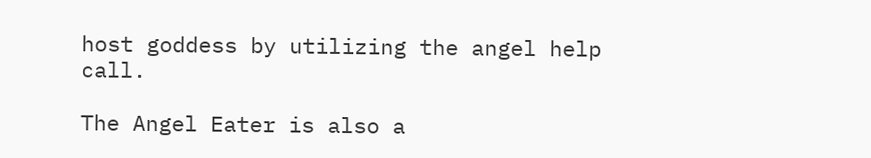host goddess by utilizing the angel help call.

The Angel Eater is also a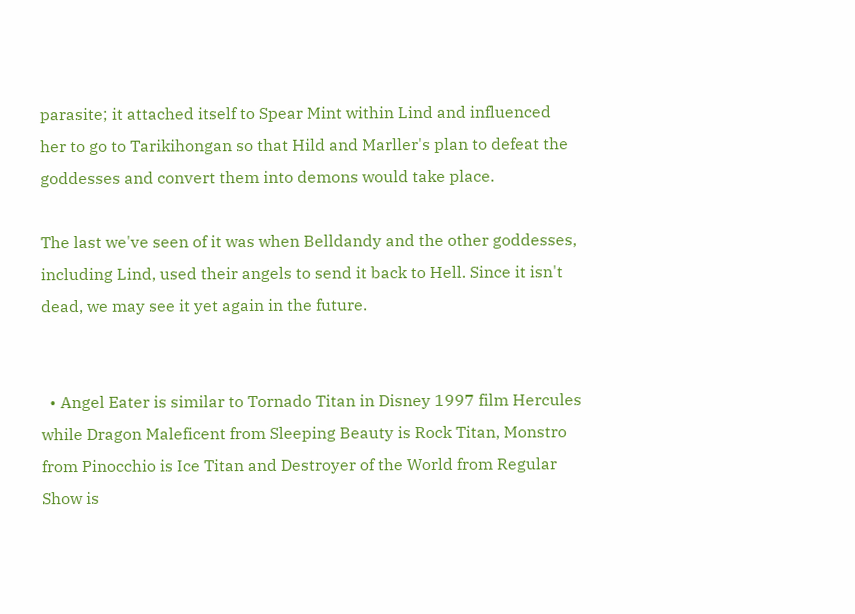parasite; it attached itself to Spear Mint within Lind and influenced her to go to Tarikihongan so that Hild and Marller's plan to defeat the goddesses and convert them into demons would take place.

The last we've seen of it was when Belldandy and the other goddesses, including Lind, used their angels to send it back to Hell. Since it isn't dead, we may see it yet again in the future.


  • Angel Eater is similar to Tornado Titan in Disney 1997 film Hercules while Dragon Maleficent from Sleeping Beauty is Rock Titan, Monstro from Pinocchio is Ice Titan and Destroyer of the World from Regular Show is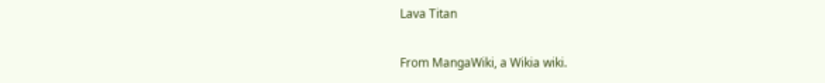Lava Titan

From MangaWiki, a Wikia wiki.